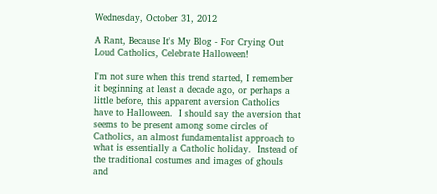Wednesday, October 31, 2012

A Rant, Because It's My Blog - For Crying Out Loud Catholics, Celebrate Halloween!

I'm not sure when this trend started, I remember it beginning at least a decade ago, or perhaps a little before, this apparent aversion Catholics have to Halloween.  I should say the aversion that seems to be present among some circles of Catholics, an almost fundamentalist approach to what is essentially a Catholic holiday.  Instead of the traditional costumes and images of ghouls and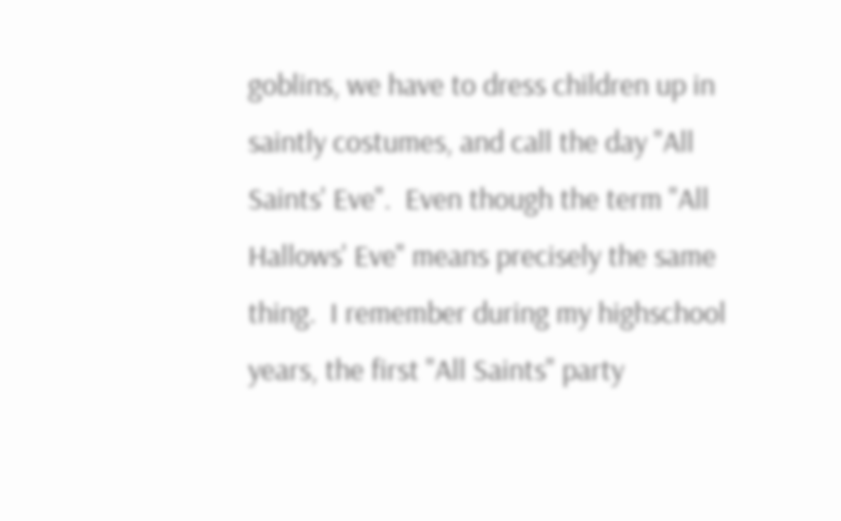goblins, we have to dress children up in saintly costumes, and call the day "All Saints' Eve".  Even though the term "All Hallows' Eve" means precisely the same thing.  I remember during my highschool years, the first "All Saints" party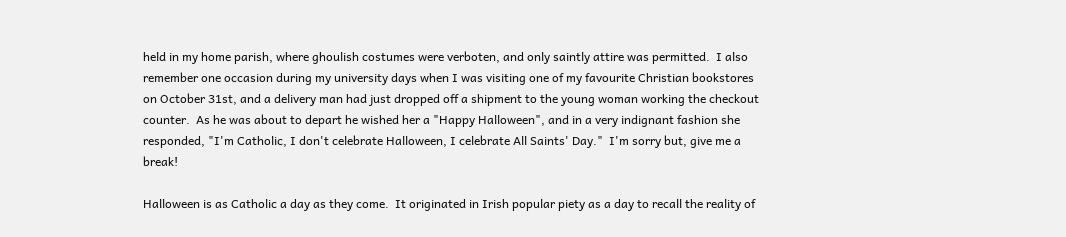held in my home parish, where ghoulish costumes were verboten, and only saintly attire was permitted.  I also remember one occasion during my university days when I was visiting one of my favourite Christian bookstores on October 31st, and a delivery man had just dropped off a shipment to the young woman working the checkout counter.  As he was about to depart he wished her a "Happy Halloween", and in a very indignant fashion she responded, "I'm Catholic, I don't celebrate Halloween, I celebrate All Saints' Day."  I'm sorry but, give me a break!

Halloween is as Catholic a day as they come.  It originated in Irish popular piety as a day to recall the reality of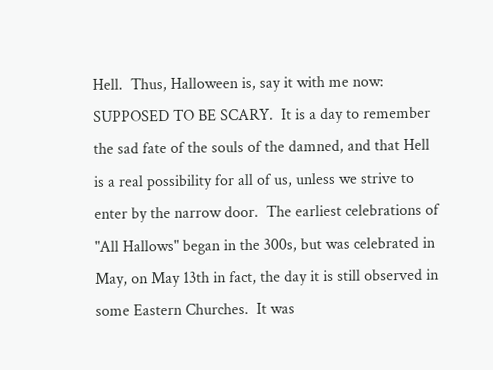Hell.  Thus, Halloween is, say it with me now: SUPPOSED TO BE SCARY.  It is a day to remember the sad fate of the souls of the damned, and that Hell is a real possibility for all of us, unless we strive to enter by the narrow door.  The earliest celebrations of "All Hallows" began in the 300s, but was celebrated in May, on May 13th in fact, the day it is still observed in some Eastern Churches.  It was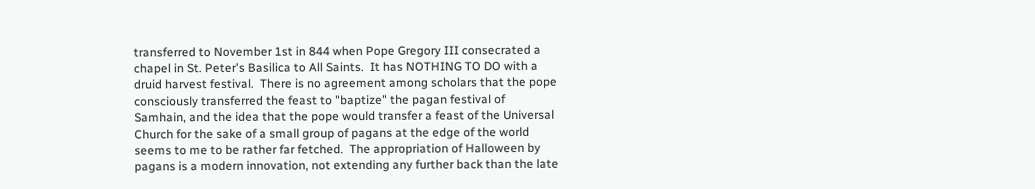transferred to November 1st in 844 when Pope Gregory III consecrated a chapel in St. Peter's Basilica to All Saints.  It has NOTHING TO DO with a druid harvest festival.  There is no agreement among scholars that the pope consciously transferred the feast to "baptize" the pagan festival of Samhain, and the idea that the pope would transfer a feast of the Universal Church for the sake of a small group of pagans at the edge of the world seems to me to be rather far fetched.  The appropriation of Halloween by pagans is a modern innovation, not extending any further back than the late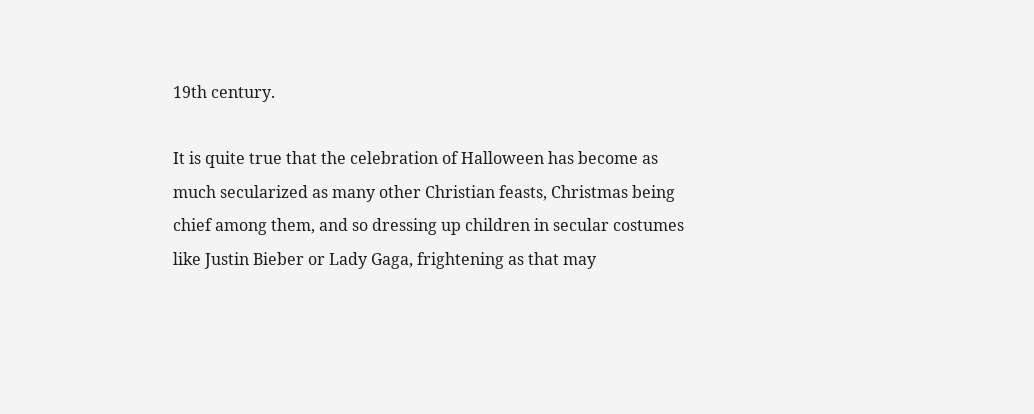19th century.

It is quite true that the celebration of Halloween has become as much secularized as many other Christian feasts, Christmas being chief among them, and so dressing up children in secular costumes like Justin Bieber or Lady Gaga, frightening as that may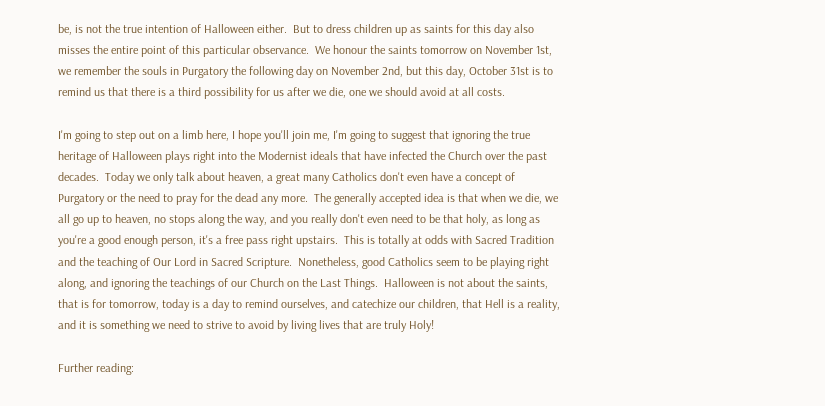be, is not the true intention of Halloween either.  But to dress children up as saints for this day also misses the entire point of this particular observance.  We honour the saints tomorrow on November 1st, we remember the souls in Purgatory the following day on November 2nd, but this day, October 31st is to remind us that there is a third possibility for us after we die, one we should avoid at all costs.

I'm going to step out on a limb here, I hope you'll join me, I'm going to suggest that ignoring the true heritage of Halloween plays right into the Modernist ideals that have infected the Church over the past decades.  Today we only talk about heaven, a great many Catholics don't even have a concept of Purgatory or the need to pray for the dead any more.  The generally accepted idea is that when we die, we all go up to heaven, no stops along the way, and you really don't even need to be that holy, as long as you're a good enough person, it's a free pass right upstairs.  This is totally at odds with Sacred Tradition and the teaching of Our Lord in Sacred Scripture.  Nonetheless, good Catholics seem to be playing right along, and ignoring the teachings of our Church on the Last Things.  Halloween is not about the saints, that is for tomorrow, today is a day to remind ourselves, and catechize our children, that Hell is a reality, and it is something we need to strive to avoid by living lives that are truly Holy!

Further reading: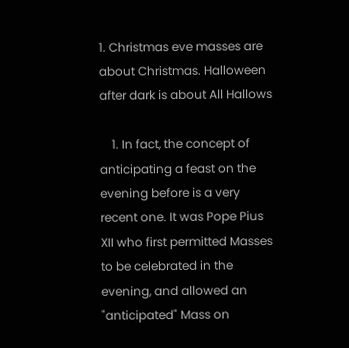1. Christmas eve masses are about Christmas. Halloween after dark is about All Hallows

    1. In fact, the concept of anticipating a feast on the evening before is a very recent one. It was Pope Pius XII who first permitted Masses to be celebrated in the evening, and allowed an "anticipated" Mass on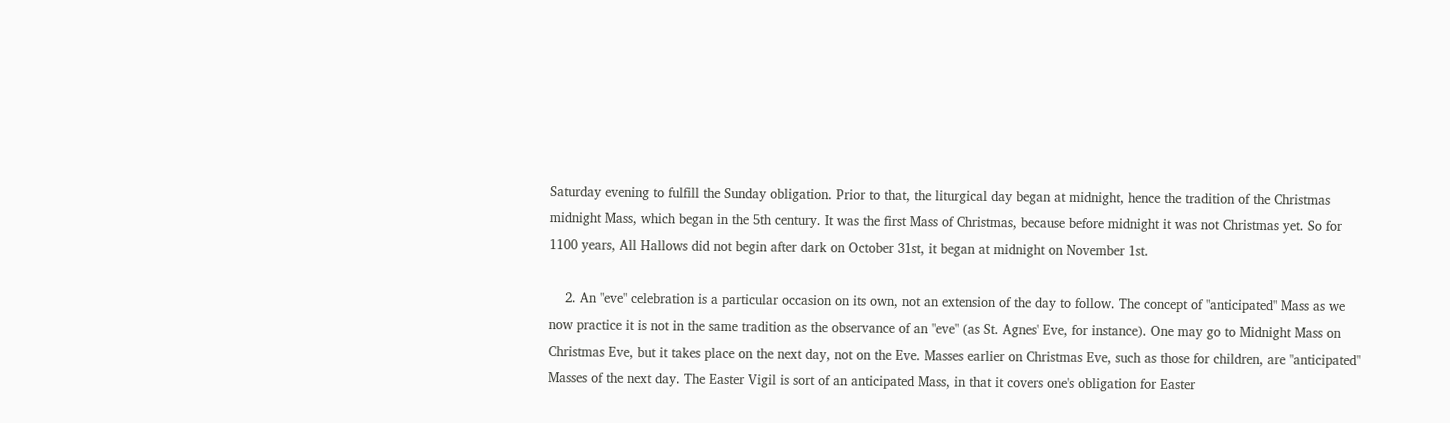Saturday evening to fulfill the Sunday obligation. Prior to that, the liturgical day began at midnight, hence the tradition of the Christmas midnight Mass, which began in the 5th century. It was the first Mass of Christmas, because before midnight it was not Christmas yet. So for 1100 years, All Hallows did not begin after dark on October 31st, it began at midnight on November 1st.

    2. An "eve" celebration is a particular occasion on its own, not an extension of the day to follow. The concept of "anticipated" Mass as we now practice it is not in the same tradition as the observance of an "eve" (as St. Agnes' Eve, for instance). One may go to Midnight Mass on Christmas Eve, but it takes place on the next day, not on the Eve. Masses earlier on Christmas Eve, such as those for children, are "anticipated" Masses of the next day. The Easter Vigil is sort of an anticipated Mass, in that it covers one's obligation for Easter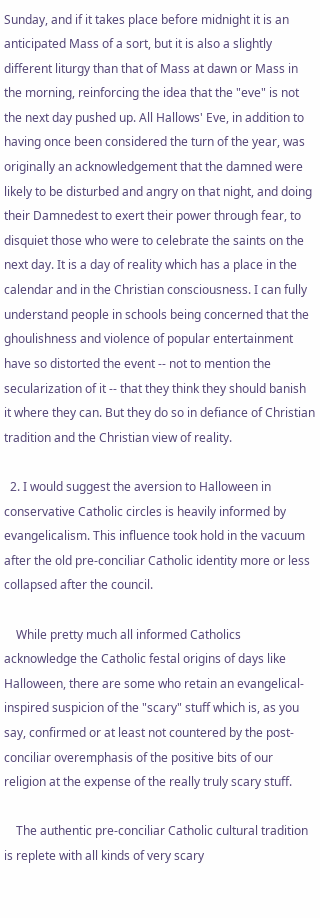Sunday, and if it takes place before midnight it is an anticipated Mass of a sort, but it is also a slightly different liturgy than that of Mass at dawn or Mass in the morning, reinforcing the idea that the "eve" is not the next day pushed up. All Hallows' Eve, in addition to having once been considered the turn of the year, was originally an acknowledgement that the damned were likely to be disturbed and angry on that night, and doing their Damnedest to exert their power through fear, to disquiet those who were to celebrate the saints on the next day. It is a day of reality which has a place in the calendar and in the Christian consciousness. I can fully understand people in schools being concerned that the ghoulishness and violence of popular entertainment have so distorted the event -- not to mention the secularization of it -- that they think they should banish it where they can. But they do so in defiance of Christian tradition and the Christian view of reality.

  2. I would suggest the aversion to Halloween in conservative Catholic circles is heavily informed by evangelicalism. This influence took hold in the vacuum after the old pre-conciliar Catholic identity more or less collapsed after the council.

    While pretty much all informed Catholics acknowledge the Catholic festal origins of days like Halloween, there are some who retain an evangelical-inspired suspicion of the "scary" stuff which is, as you say, confirmed or at least not countered by the post-conciliar overemphasis of the positive bits of our religion at the expense of the really truly scary stuff.

    The authentic pre-conciliar Catholic cultural tradition is replete with all kinds of very scary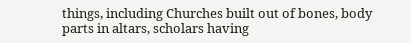things, including Churches built out of bones, body parts in altars, scholars having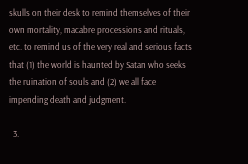skulls on their desk to remind themselves of their own mortality, macabre processions and rituals, etc. to remind us of the very real and serious facts that (1) the world is haunted by Satan who seeks the ruination of souls and (2) we all face impending death and judgment.

  3.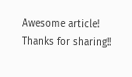Awesome article! Thanks for sharing!!